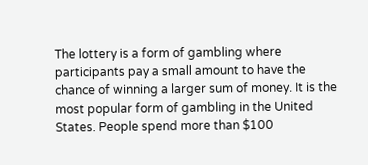The lottery is a form of gambling where participants pay a small amount to have the chance of winning a larger sum of money. It is the most popular form of gambling in the United States. People spend more than $100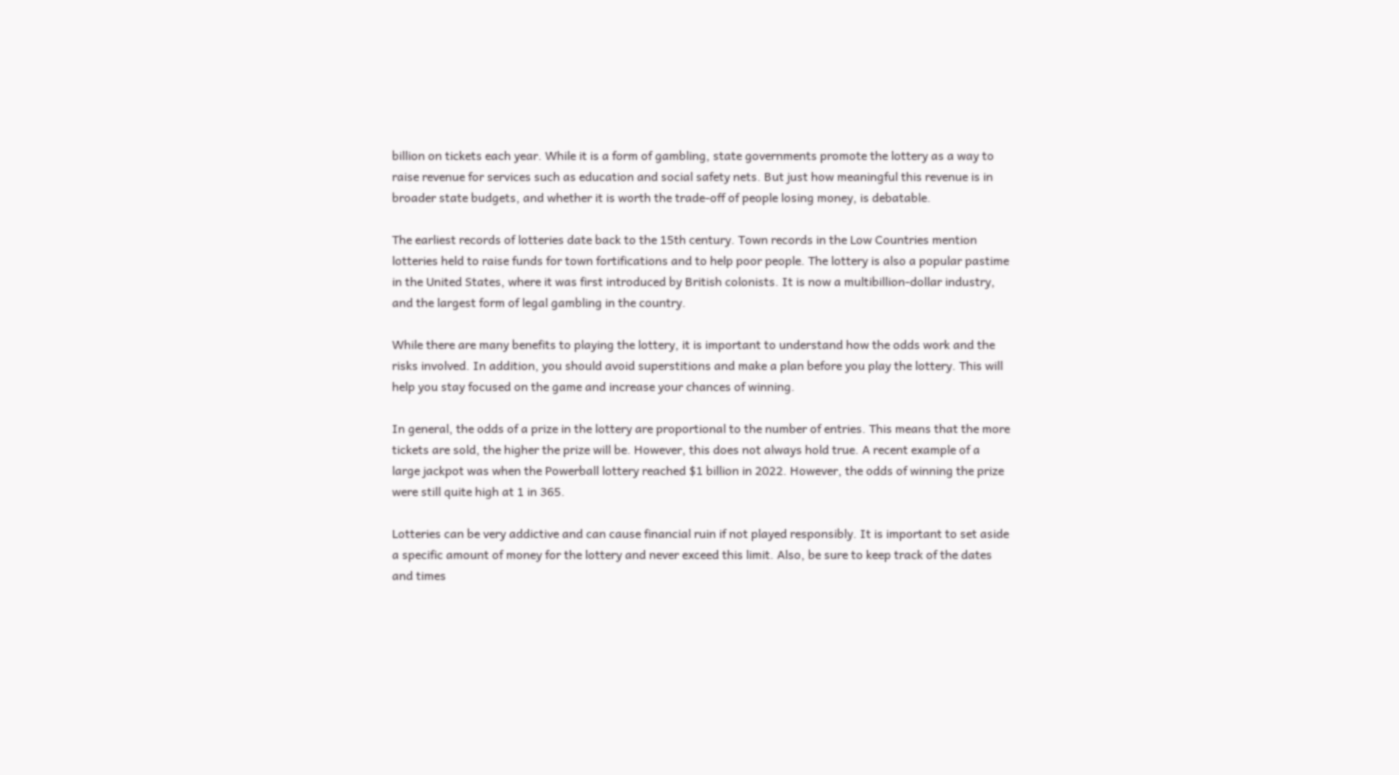billion on tickets each year. While it is a form of gambling, state governments promote the lottery as a way to raise revenue for services such as education and social safety nets. But just how meaningful this revenue is in broader state budgets, and whether it is worth the trade-off of people losing money, is debatable.

The earliest records of lotteries date back to the 15th century. Town records in the Low Countries mention lotteries held to raise funds for town fortifications and to help poor people. The lottery is also a popular pastime in the United States, where it was first introduced by British colonists. It is now a multibillion-dollar industry, and the largest form of legal gambling in the country.

While there are many benefits to playing the lottery, it is important to understand how the odds work and the risks involved. In addition, you should avoid superstitions and make a plan before you play the lottery. This will help you stay focused on the game and increase your chances of winning.

In general, the odds of a prize in the lottery are proportional to the number of entries. This means that the more tickets are sold, the higher the prize will be. However, this does not always hold true. A recent example of a large jackpot was when the Powerball lottery reached $1 billion in 2022. However, the odds of winning the prize were still quite high at 1 in 365.

Lotteries can be very addictive and can cause financial ruin if not played responsibly. It is important to set aside a specific amount of money for the lottery and never exceed this limit. Also, be sure to keep track of the dates and times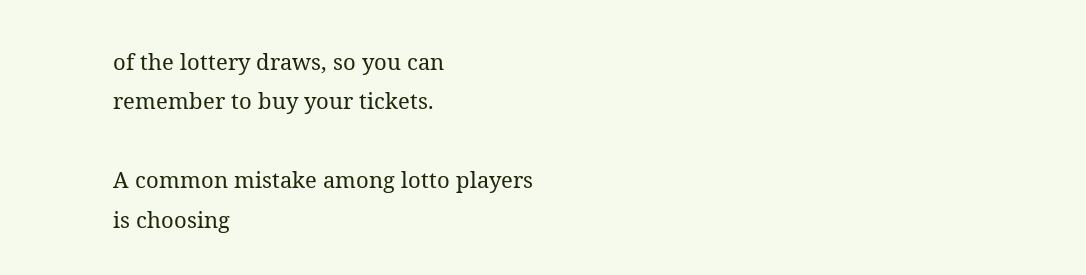of the lottery draws, so you can remember to buy your tickets.

A common mistake among lotto players is choosing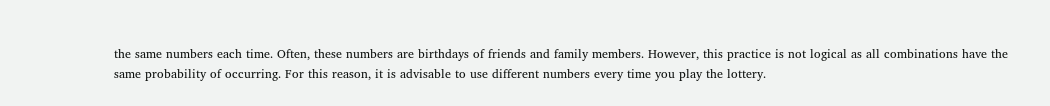the same numbers each time. Often, these numbers are birthdays of friends and family members. However, this practice is not logical as all combinations have the same probability of occurring. For this reason, it is advisable to use different numbers every time you play the lottery.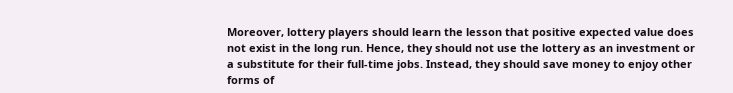Moreover, lottery players should learn the lesson that positive expected value does not exist in the long run. Hence, they should not use the lottery as an investment or a substitute for their full-time jobs. Instead, they should save money to enjoy other forms of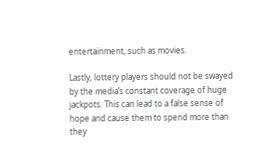entertainment, such as movies.

Lastly, lottery players should not be swayed by the media’s constant coverage of huge jackpots. This can lead to a false sense of hope and cause them to spend more than they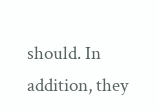should. In addition, they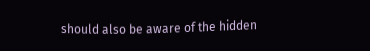should also be aware of the hidden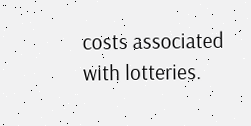costs associated with lotteries.